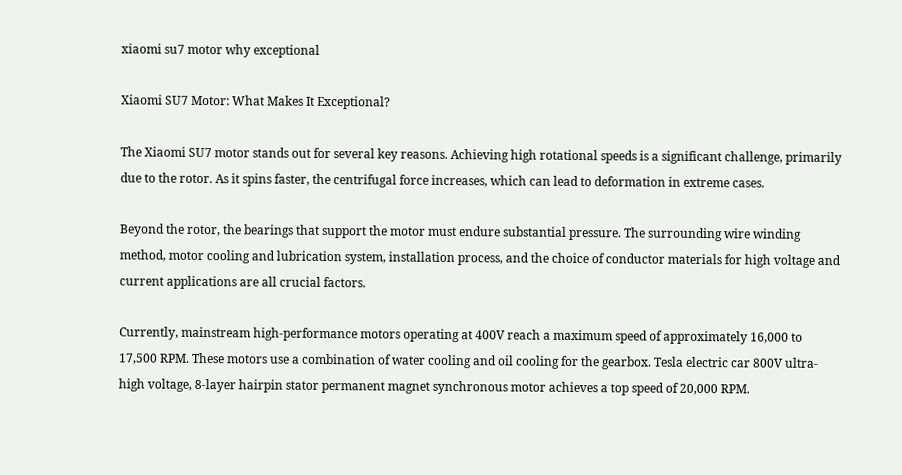xiaomi su7 motor why exceptional

Xiaomi SU7 Motor: What Makes It Exceptional?

The Xiaomi SU7 motor stands out for several key reasons. Achieving high rotational speeds is a significant challenge, primarily due to the rotor. As it spins faster, the centrifugal force increases, which can lead to deformation in extreme cases.

Beyond the rotor, the bearings that support the motor must endure substantial pressure. The surrounding wire winding method, motor cooling and lubrication system, installation process, and the choice of conductor materials for high voltage and current applications are all crucial factors.

Currently, mainstream high-performance motors operating at 400V reach a maximum speed of approximately 16,000 to 17,500 RPM. These motors use a combination of water cooling and oil cooling for the gearbox. Tesla electric car 800V ultra-high voltage, 8-layer hairpin stator permanent magnet synchronous motor achieves a top speed of 20,000 RPM.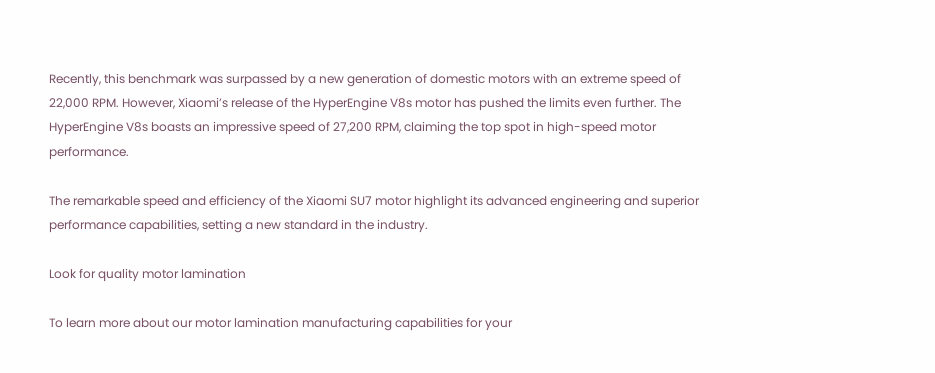Recently, this benchmark was surpassed by a new generation of domestic motors with an extreme speed of 22,000 RPM. However, Xiaomi’s release of the HyperEngine V8s motor has pushed the limits even further. The HyperEngine V8s boasts an impressive speed of 27,200 RPM, claiming the top spot in high-speed motor performance.

The remarkable speed and efficiency of the Xiaomi SU7 motor highlight its advanced engineering and superior performance capabilities, setting a new standard in the industry.

Look for quality motor lamination

To learn more about our motor lamination manufacturing capabilities for your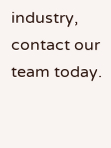industry, contact our team today.